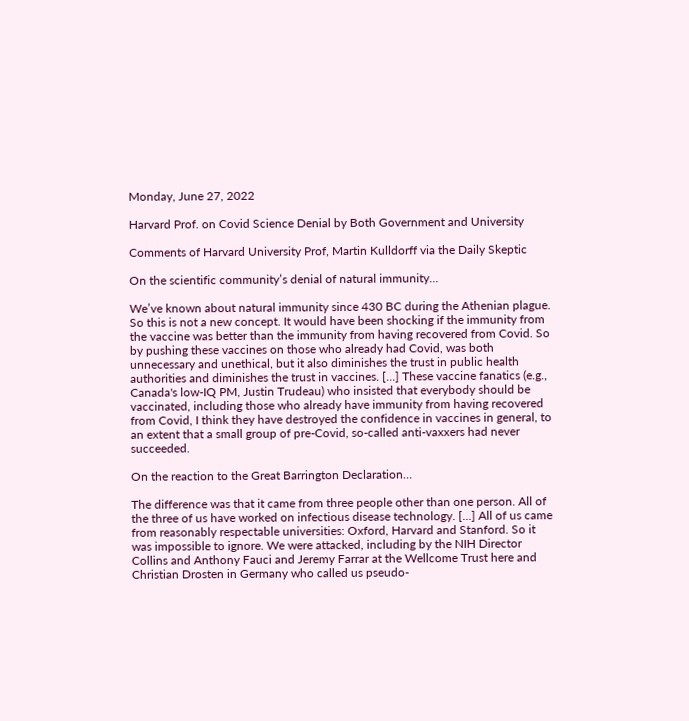Monday, June 27, 2022

Harvard Prof. on Covid Science Denial by Both Government and University

Comments of Harvard University Prof, Martin Kulldorff via the Daily Skeptic

On the scientific community’s denial of natural immunity…

We’ve known about natural immunity since 430 BC during the Athenian plague. So this is not a new concept. It would have been shocking if the immunity from the vaccine was better than the immunity from having recovered from Covid. So by pushing these vaccines on those who already had Covid, was both unnecessary and unethical, but it also diminishes the trust in public health authorities and diminishes the trust in vaccines. […] These vaccine fanatics (e.g., Canada's low-IQ PM, Justin Trudeau) who insisted that everybody should be vaccinated, including those who already have immunity from having recovered from Covid, I think they have destroyed the confidence in vaccines in general, to an extent that a small group of pre-Covid, so-called anti-vaxxers had never succeeded.

On the reaction to the Great Barrington Declaration…

The difference was that it came from three people other than one person. All of the three of us have worked on infectious disease technology. […] All of us came from reasonably respectable universities: Oxford, Harvard and Stanford. So it was impossible to ignore. We were attacked, including by the NIH Director Collins and Anthony Fauci and Jeremy Farrar at the Wellcome Trust here and Christian Drosten in Germany who called us pseudo-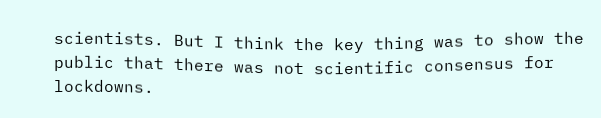scientists. But I think the key thing was to show the public that there was not scientific consensus for lockdowns.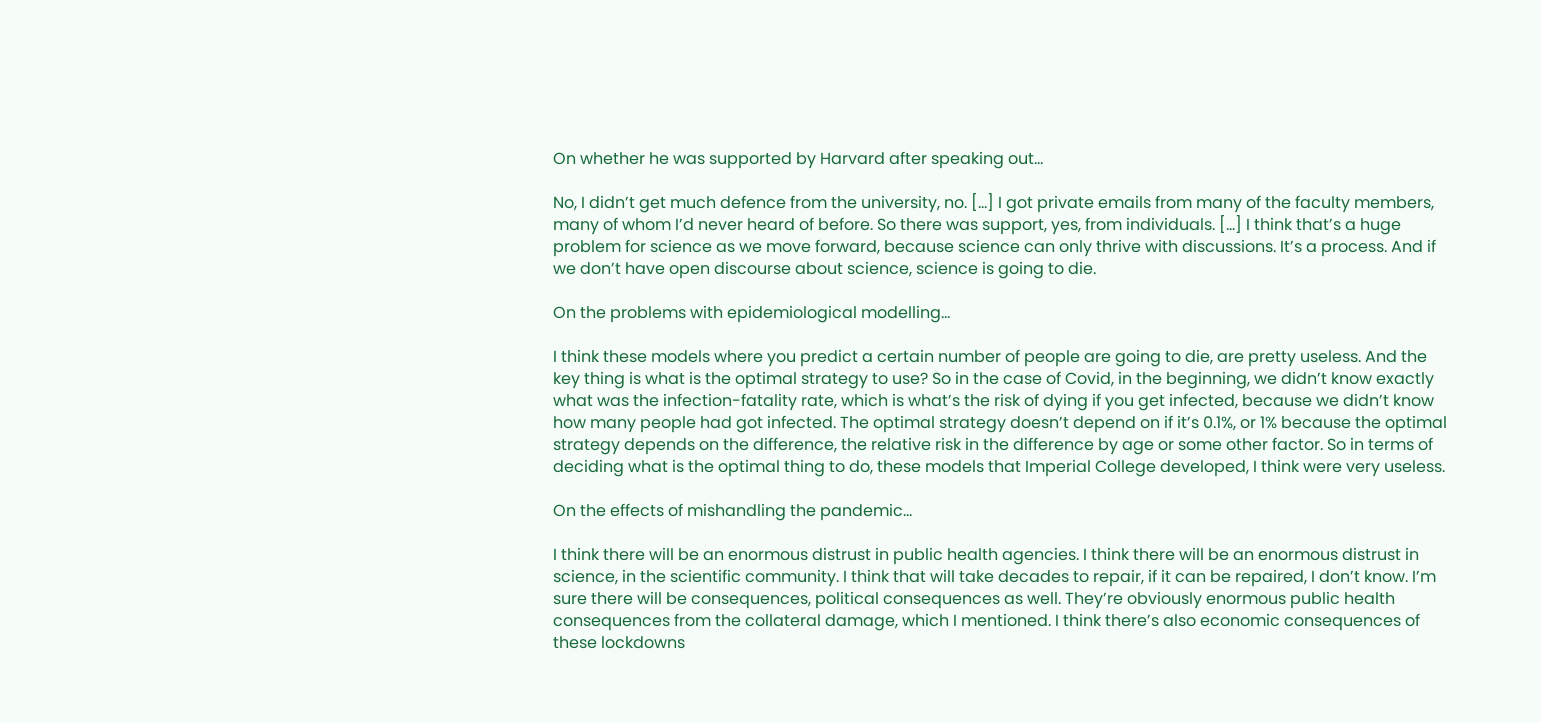On whether he was supported by Harvard after speaking out…

No, I didn’t get much defence from the university, no. […] I got private emails from many of the faculty members, many of whom I’d never heard of before. So there was support, yes, from individuals. […] I think that’s a huge problem for science as we move forward, because science can only thrive with discussions. It’s a process. And if we don’t have open discourse about science, science is going to die.

On the problems with epidemiological modelling…

I think these models where you predict a certain number of people are going to die, are pretty useless. And the key thing is what is the optimal strategy to use? So in the case of Covid, in the beginning, we didn’t know exactly what was the infection-fatality rate, which is what’s the risk of dying if you get infected, because we didn’t know how many people had got infected. The optimal strategy doesn’t depend on if it’s 0.1%, or 1% because the optimal strategy depends on the difference, the relative risk in the difference by age or some other factor. So in terms of deciding what is the optimal thing to do, these models that Imperial College developed, I think were very useless.

On the effects of mishandling the pandemic…

I think there will be an enormous distrust in public health agencies. I think there will be an enormous distrust in science, in the scientific community. I think that will take decades to repair, if it can be repaired, I don’t know. I’m sure there will be consequences, political consequences as well. They’re obviously enormous public health consequences from the collateral damage, which I mentioned. I think there’s also economic consequences of these lockdowns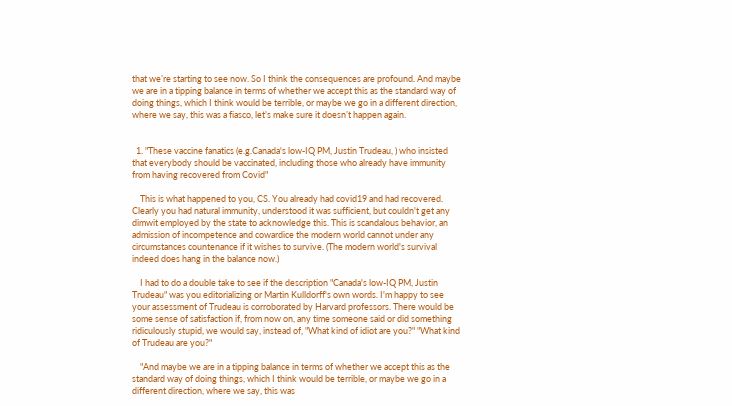that we’re starting to see now. So I think the consequences are profound. And maybe we are in a tipping balance in terms of whether we accept this as the standard way of doing things, which I think would be terrible, or maybe we go in a different direction, where we say, this was a fiasco, let’s make sure it doesn’t happen again.


  1. "These vaccine fanatics (e.g.Canada's low-IQ PM, Justin Trudeau, ) who insisted that everybody should be vaccinated, including those who already have immunity from having recovered from Covid"

    This is what happened to you, CS. You already had covid19 and had recovered. Clearly you had natural immunity, understood it was sufficient, but couldn't get any dimwit employed by the state to acknowledge this. This is scandalous behavior, an admission of incompetence and cowardice the modern world cannot under any circumstances countenance if it wishes to survive. (The modern world's survival indeed does hang in the balance now.)

    I had to do a double take to see if the description "Canada's low-IQ PM, Justin Trudeau" was you editorializing or Martin Kulldorff's own words. I'm happy to see your assessment of Trudeau is corroborated by Harvard professors. There would be some sense of satisfaction if, from now on, any time someone said or did something ridiculously stupid, we would say, instead of, "What kind of idiot are you?" "What kind of Trudeau are you?"

    "And maybe we are in a tipping balance in terms of whether we accept this as the standard way of doing things, which I think would be terrible, or maybe we go in a different direction, where we say, this was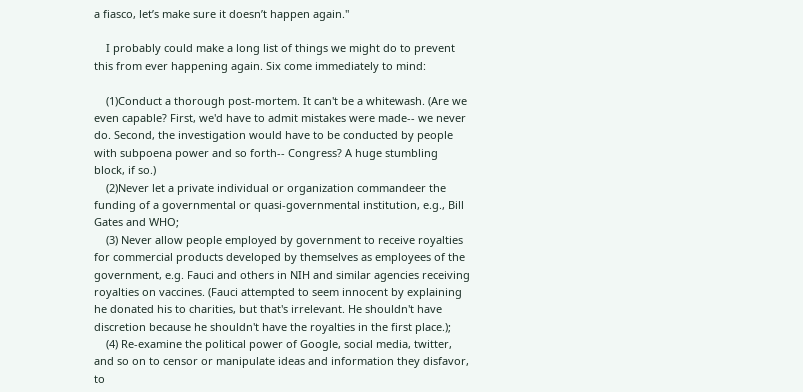a fiasco, let’s make sure it doesn’t happen again."

    I probably could make a long list of things we might do to prevent this from ever happening again. Six come immediately to mind:

    (1)Conduct a thorough post-mortem. It can't be a whitewash. (Are we even capable? First, we'd have to admit mistakes were made-- we never do. Second, the investigation would have to be conducted by people with subpoena power and so forth-- Congress? A huge stumbling block, if so.)
    (2)Never let a private individual or organization commandeer the funding of a governmental or quasi-governmental institution, e.g., Bill Gates and WHO;
    (3) Never allow people employed by government to receive royalties for commercial products developed by themselves as employees of the government, e.g. Fauci and others in NIH and similar agencies receiving royalties on vaccines. (Fauci attempted to seem innocent by explaining he donated his to charities, but that's irrelevant. He shouldn't have discretion because he shouldn't have the royalties in the first place.);
    (4) Re-examine the political power of Google, social media, twitter, and so on to censor or manipulate ideas and information they disfavor, to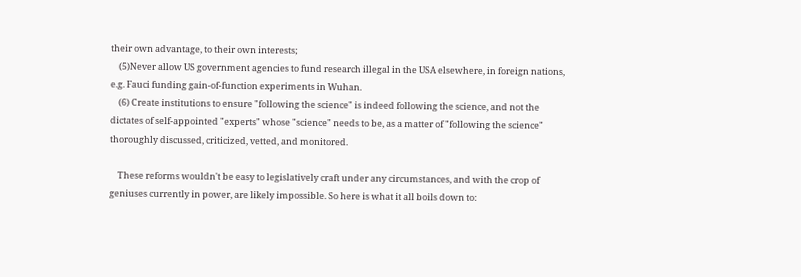their own advantage, to their own interests;
    (5)Never allow US government agencies to fund research illegal in the USA elsewhere, in foreign nations, e.g. Fauci funding gain-of-function experiments in Wuhan.
    (6) Create institutions to ensure "following the science" is indeed following the science, and not the dictates of self-appointed "experts" whose "science" needs to be, as a matter of "following the science" thoroughly discussed, criticized, vetted, and monitored.

    These reforms wouldn't be easy to legislatively craft under any circumstances, and with the crop of geniuses currently in power, are likely impossible. So here is what it all boils down to: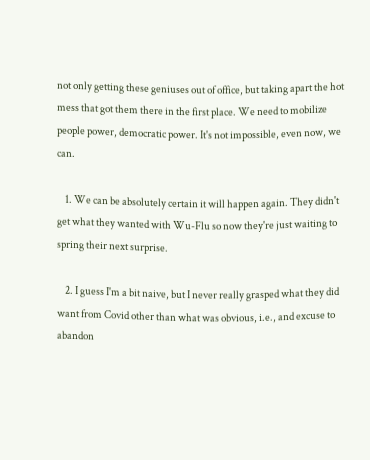not only getting these geniuses out of office, but taking apart the hot mess that got them there in the first place. We need to mobilize people power, democratic power. It's not impossible, even now, we can.

    1. We can be absolutely certain it will happen again. They didn't get what they wanted with Wu-Flu so now they're just waiting to spring their next surprise.

    2. I guess I'm a bit naive, but I never really grasped what they did want from Covid other than what was obvious, i.e., and excuse to abandon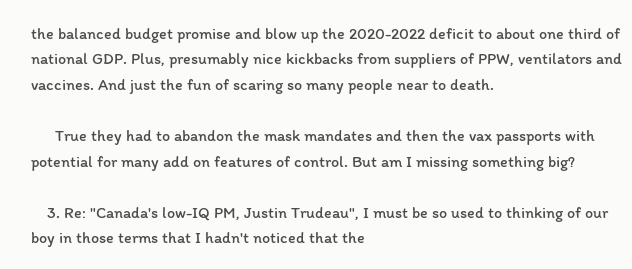the balanced budget promise and blow up the 2020-2022 deficit to about one third of national GDP. Plus, presumably nice kickbacks from suppliers of PPW, ventilators and vaccines. And just the fun of scaring so many people near to death.

      True they had to abandon the mask mandates and then the vax passports with potential for many add on features of control. But am I missing something big?

    3. Re: "Canada's low-IQ PM, Justin Trudeau", I must be so used to thinking of our boy in those terms that I hadn't noticed that the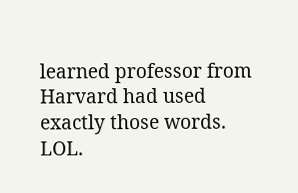learned professor from Harvard had used exactly those words. LOL.